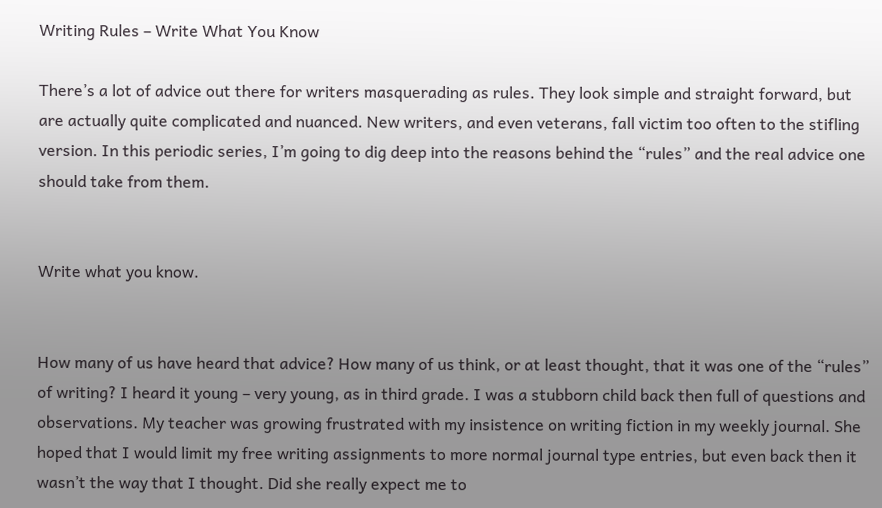Writing Rules – Write What You Know

There’s a lot of advice out there for writers masquerading as rules. They look simple and straight forward, but are actually quite complicated and nuanced. New writers, and even veterans, fall victim too often to the stifling version. In this periodic series, I’m going to dig deep into the reasons behind the “rules” and the real advice one should take from them.


Write what you know.


How many of us have heard that advice? How many of us think, or at least thought, that it was one of the “rules” of writing? I heard it young – very young, as in third grade. I was a stubborn child back then full of questions and observations. My teacher was growing frustrated with my insistence on writing fiction in my weekly journal. She hoped that I would limit my free writing assignments to more normal journal type entries, but even back then it wasn’t the way that I thought. Did she really expect me to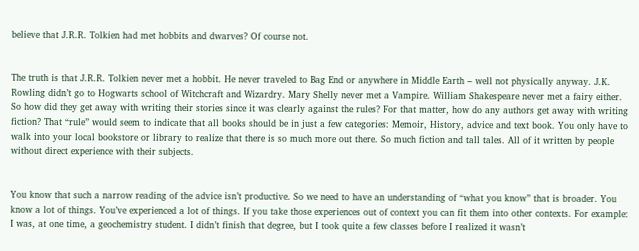believe that J.R.R. Tolkien had met hobbits and dwarves? Of course not.


The truth is that J.R.R. Tolkien never met a hobbit. He never traveled to Bag End or anywhere in Middle Earth – well not physically anyway. J.K. Rowling didn’t go to Hogwarts school of Witchcraft and Wizardry. Mary Shelly never met a Vampire. William Shakespeare never met a fairy either. So how did they get away with writing their stories since it was clearly against the rules? For that matter, how do any authors get away with writing fiction? That “rule” would seem to indicate that all books should be in just a few categories: Memoir, History, advice and text book. You only have to walk into your local bookstore or library to realize that there is so much more out there. So much fiction and tall tales. All of it written by people without direct experience with their subjects.


You know that such a narrow reading of the advice isn’t productive. So we need to have an understanding of “what you know” that is broader. You know a lot of things. You’ve experienced a lot of things. If you take those experiences out of context you can fit them into other contexts. For example: I was, at one time, a geochemistry student. I didn’t finish that degree, but I took quite a few classes before I realized it wasn’t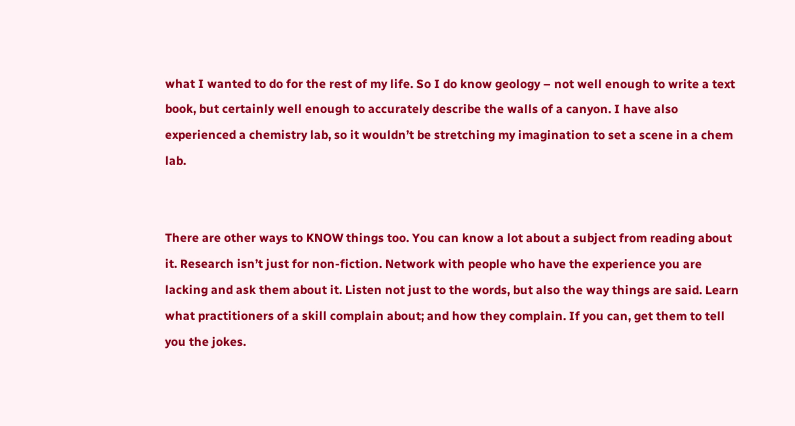what I wanted to do for the rest of my life. So I do know geology – not well enough to write a text book, but certainly well enough to accurately describe the walls of a canyon. I have also experienced a chemistry lab, so it wouldn’t be stretching my imagination to set a scene in a chem lab.


There are other ways to KNOW things too. You can know a lot about a subject from reading about it. Research isn’t just for non-fiction. Network with people who have the experience you are lacking and ask them about it. Listen not just to the words, but also the way things are said. Learn what practitioners of a skill complain about; and how they complain. If you can, get them to tell you the jokes.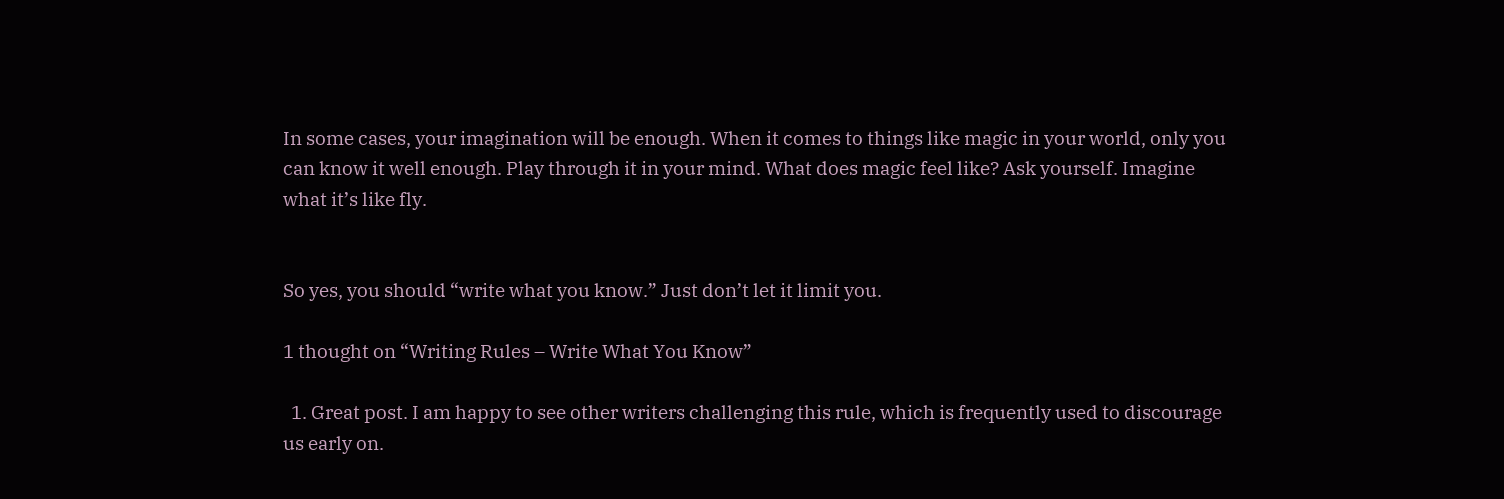In some cases, your imagination will be enough. When it comes to things like magic in your world, only you can know it well enough. Play through it in your mind. What does magic feel like? Ask yourself. Imagine what it’s like fly.


So yes, you should “write what you know.” Just don’t let it limit you.

1 thought on “Writing Rules – Write What You Know”

  1. Great post. I am happy to see other writers challenging this rule, which is frequently used to discourage us early on.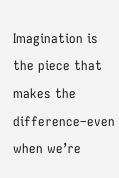Imagination is the piece that makes the difference–even when we’re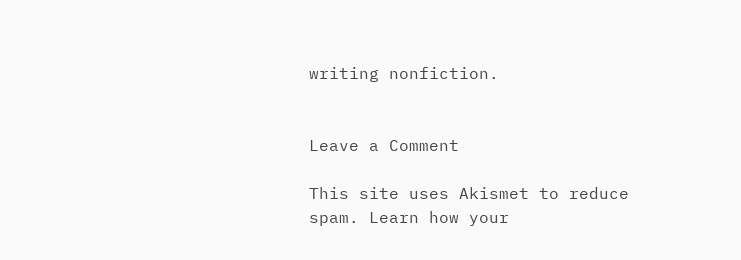writing nonfiction.


Leave a Comment

This site uses Akismet to reduce spam. Learn how your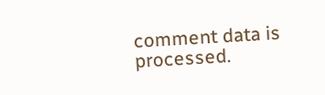comment data is processed.